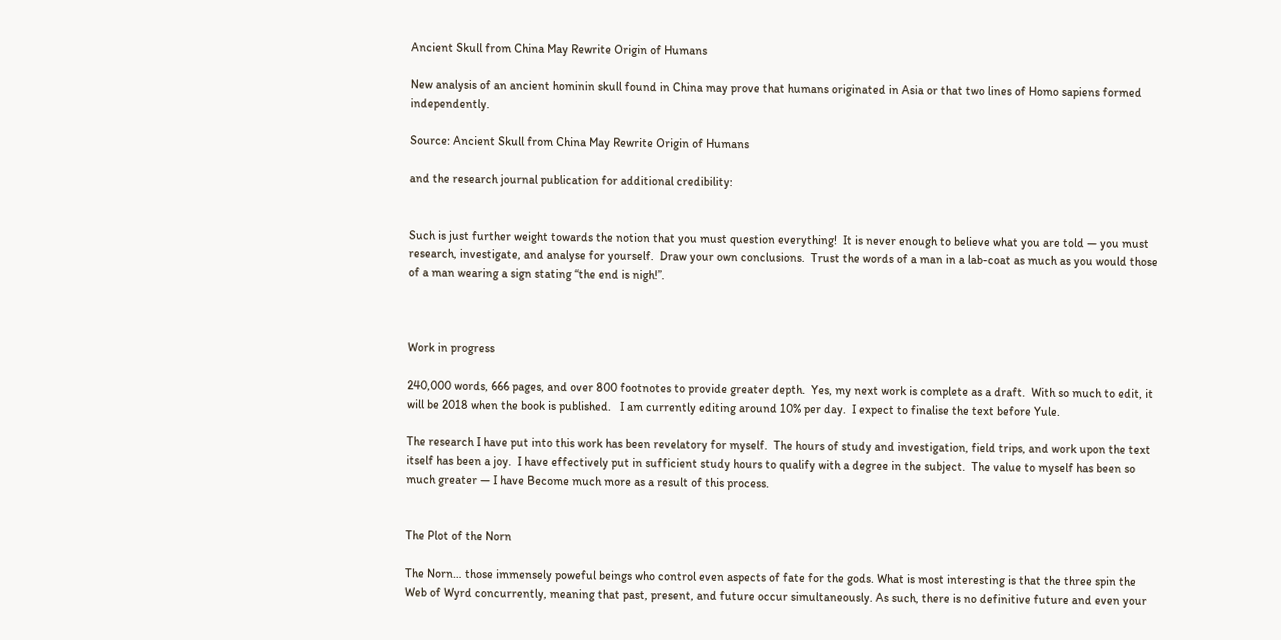Ancient Skull from China May Rewrite Origin of Humans

New analysis of an ancient hominin skull found in China may prove that humans originated in Asia or that two lines of Homo sapiens formed independently.

Source: Ancient Skull from China May Rewrite Origin of Humans

and the research journal publication for additional credibility:


Such is just further weight towards the notion that you must question everything!  It is never enough to believe what you are told — you must research, investigate, and analyse for yourself.  Draw your own conclusions.  Trust the words of a man in a lab-coat as much as you would those of a man wearing a sign stating “the end is nigh!”.



Work in progress

240,000 words, 666 pages, and over 800 footnotes to provide greater depth.  Yes, my next work is complete as a draft.  With so much to edit, it will be 2018 when the book is published.   I am currently editing around 10% per day.  I expect to finalise the text before Yule.

The research I have put into this work has been revelatory for myself.  The hours of study and investigation, field trips, and work upon the text itself has been a joy.  I have effectively put in sufficient study hours to qualify with a degree in the subject.  The value to myself has been so much greater — I have Become much more as a result of this process.


The Plot of the Norn

The Norn… those immensely poweful beings who control even aspects of fate for the gods. What is most interesting is that the three spin the Web of Wyrd concurrently, meaning that past, present, and future occur simultaneously. As such, there is no definitive future and even your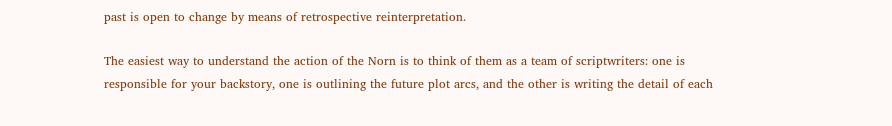past is open to change by means of retrospective reinterpretation.

The easiest way to understand the action of the Norn is to think of them as a team of scriptwriters: one is responsible for your backstory, one is outlining the future plot arcs, and the other is writing the detail of each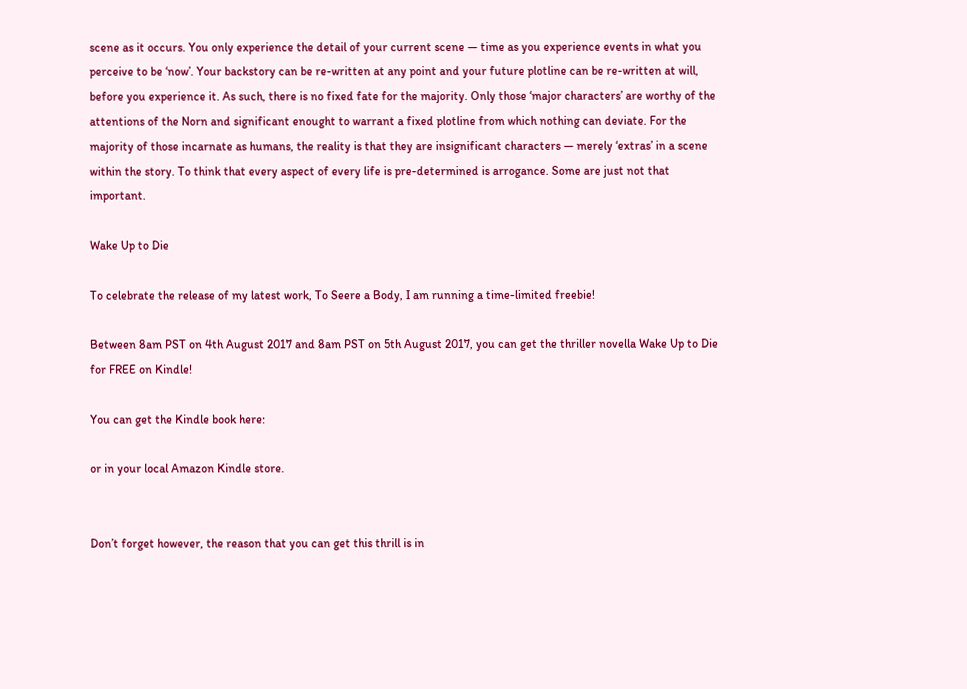scene as it occurs. You only experience the detail of your current scene — time as you experience events in what you perceive to be ‘now’. Your backstory can be re-written at any point and your future plotline can be re-written at will, before you experience it. As such, there is no fixed fate for the majority. Only those ‘major characters’ are worthy of the attentions of the Norn and significant enought to warrant a fixed plotline from which nothing can deviate. For the majority of those incarnate as humans, the reality is that they are insignificant characters — merely ‘extras’ in a scene within the story. To think that every aspect of every life is pre-determined is arrogance. Some are just not that important.

Wake Up to Die

To celebrate the release of my latest work, To Seere a Body, I am running a time-limited freebie!

Between 8am PST on 4th August 2017 and 8am PST on 5th August 2017, you can get the thriller novella Wake Up to Die for FREE on Kindle!

You can get the Kindle book here:

or in your local Amazon Kindle store.


Don’t forget however, the reason that you can get this thrill is in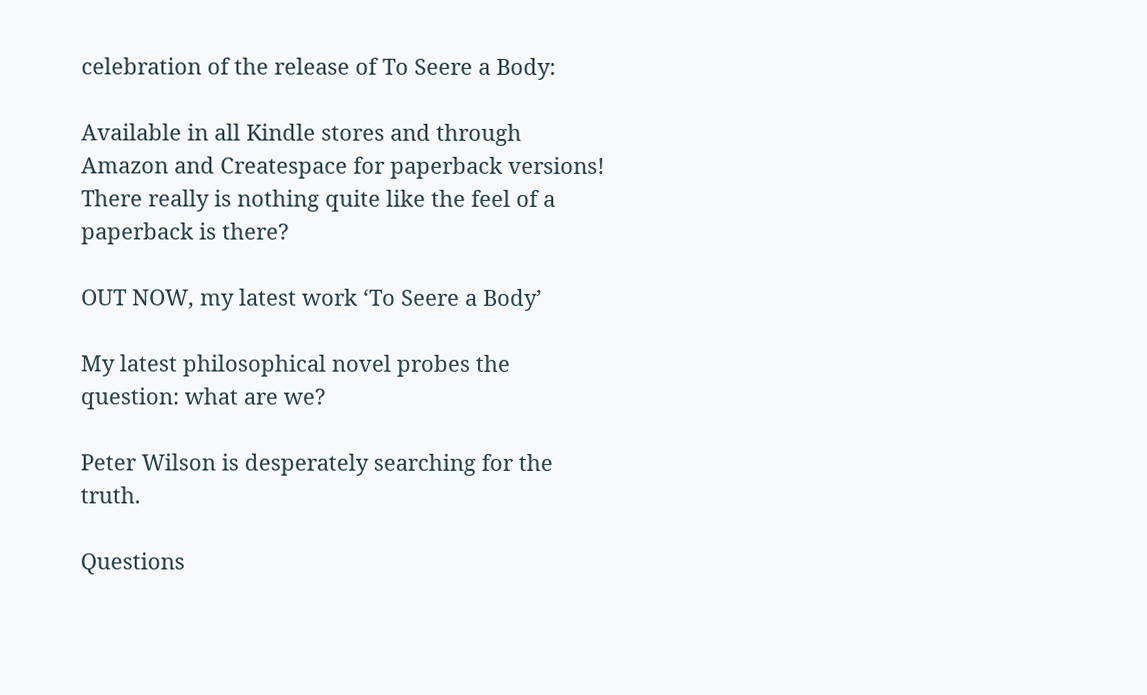celebration of the release of To Seere a Body:

Available in all Kindle stores and through Amazon and Createspace for paperback versions! There really is nothing quite like the feel of a paperback is there?

OUT NOW, my latest work ‘To Seere a Body’

My latest philosophical novel probes the question: what are we?

Peter Wilson is desperately searching for the truth.

Questions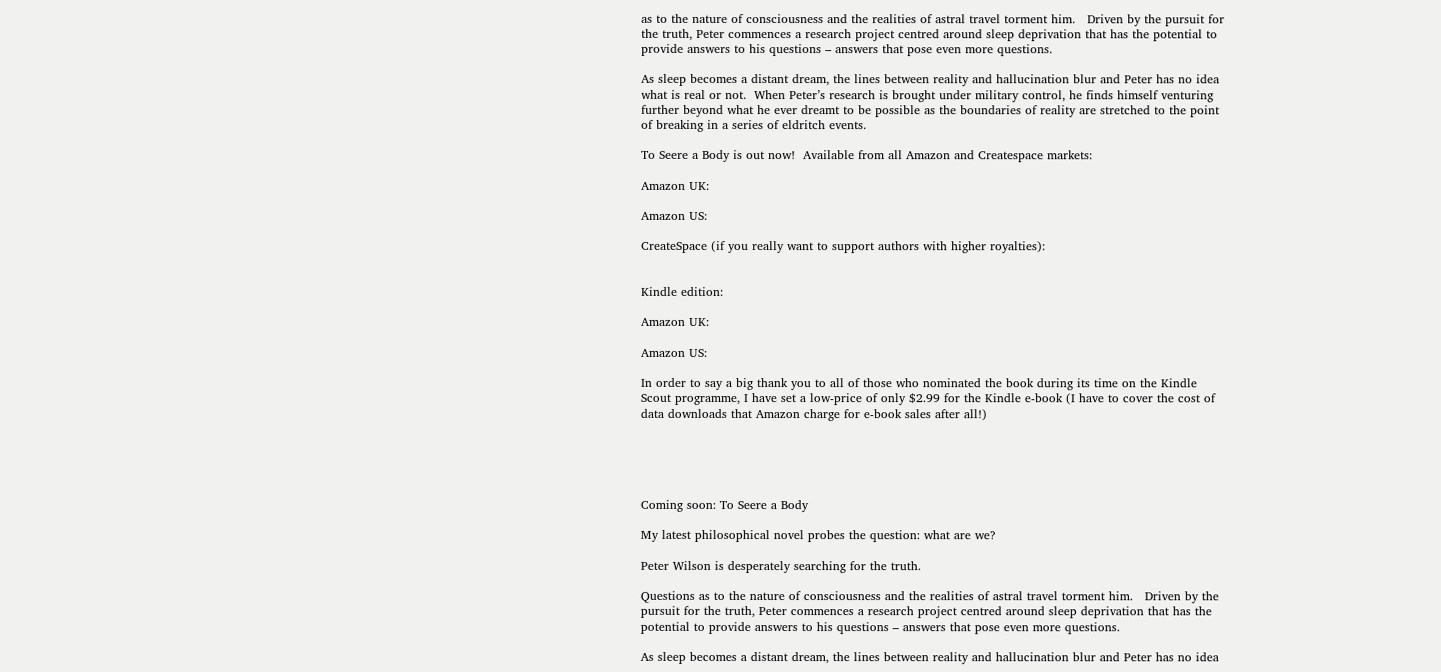as to the nature of consciousness and the realities of astral travel torment him.   Driven by the pursuit for the truth, Peter commences a research project centred around sleep deprivation that has the potential to provide answers to his questions – answers that pose even more questions.

As sleep becomes a distant dream, the lines between reality and hallucination blur and Peter has no idea what is real or not.  When Peter’s research is brought under military control, he finds himself venturing further beyond what he ever dreamt to be possible as the boundaries of reality are stretched to the point of breaking in a series of eldritch events.

To Seere a Body is out now!  Available from all Amazon and Createspace markets:

Amazon UK:

Amazon US:

CreateSpace (if you really want to support authors with higher royalties):


Kindle edition:

Amazon UK:

Amazon US:

In order to say a big thank you to all of those who nominated the book during its time on the Kindle Scout programme, I have set a low-price of only $2.99 for the Kindle e-book (I have to cover the cost of data downloads that Amazon charge for e-book sales after all!)





Coming soon: To Seere a Body

My latest philosophical novel probes the question: what are we?

Peter Wilson is desperately searching for the truth.

Questions as to the nature of consciousness and the realities of astral travel torment him.   Driven by the pursuit for the truth, Peter commences a research project centred around sleep deprivation that has the potential to provide answers to his questions – answers that pose even more questions.

As sleep becomes a distant dream, the lines between reality and hallucination blur and Peter has no idea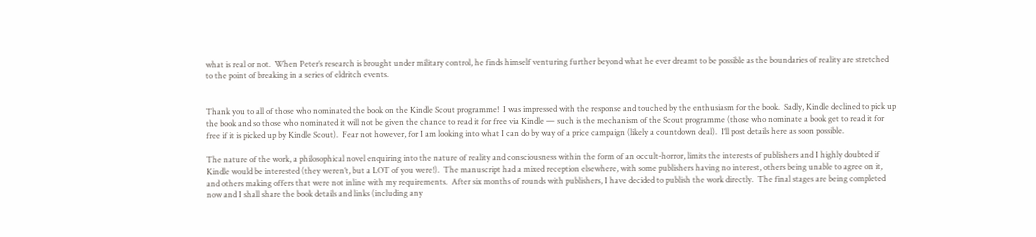what is real or not.  When Peter’s research is brought under military control, he finds himself venturing further beyond what he ever dreamt to be possible as the boundaries of reality are stretched to the point of breaking in a series of eldritch events.


Thank you to all of those who nominated the book on the Kindle Scout programme!  I was impressed with the response and touched by the enthusiasm for the book.  Sadly, Kindle declined to pick up the book and so those who nominated it will not be given the chance to read it for free via Kindle — such is the mechanism of the Scout programme (those who nominate a book get to read it for free if it is picked up by Kindle Scout).  Fear not however, for I am looking into what I can do by way of a price campaign (likely a countdown deal).  I’ll post details here as soon possible.

The nature of the work, a philosophical novel enquiring into the nature of reality and consciousness within the form of an occult-horror, limits the interests of publishers and I highly doubted if Kindle would be interested (they weren’t, but a LOT of you were!).  The manuscript had a mixed reception elsewhere, with some publishers having no interest, others being unable to agree on it, and others making offers that were not inline with my requirements.  After six months of rounds with publishers, I have decided to publish the work directly.  The final stages are being completed now and I shall share the book details and links (including any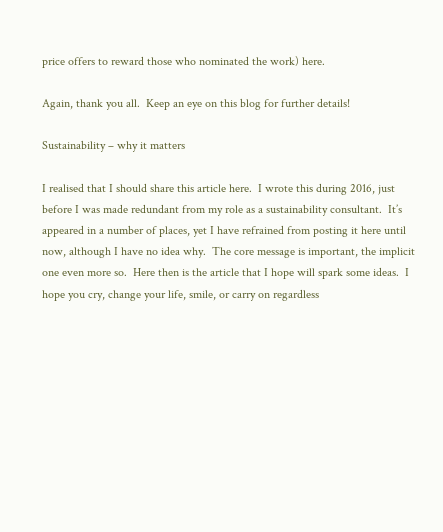price offers to reward those who nominated the work) here.

Again, thank you all.  Keep an eye on this blog for further details!

Sustainability – why it matters

I realised that I should share this article here.  I wrote this during 2016, just before I was made redundant from my role as a sustainability consultant.  It’s appeared in a number of places, yet I have refrained from posting it here until now, although I have no idea why.  The core message is important, the implicit one even more so.  Here then is the article that I hope will spark some ideas.  I hope you cry, change your life, smile, or carry on regardless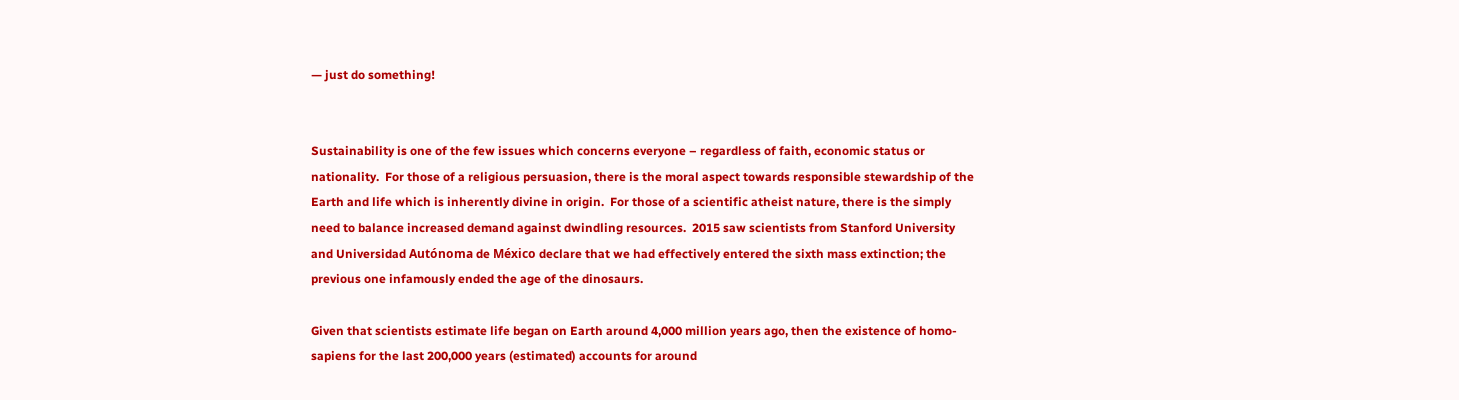— just do something!


Sustainability is one of the few issues which concerns everyone – regardless of faith, economic status or nationality.  For those of a religious persuasion, there is the moral aspect towards responsible stewardship of the Earth and life which is inherently divine in origin.  For those of a scientific atheist nature, there is the simply need to balance increased demand against dwindling resources.  2015 saw scientists from Stanford University and Universidad Autónoma de México declare that we had effectively entered the sixth mass extinction; the previous one infamously ended the age of the dinosaurs.

Given that scientists estimate life began on Earth around 4,000 million years ago, then the existence of homo-sapiens for the last 200,000 years (estimated) accounts for around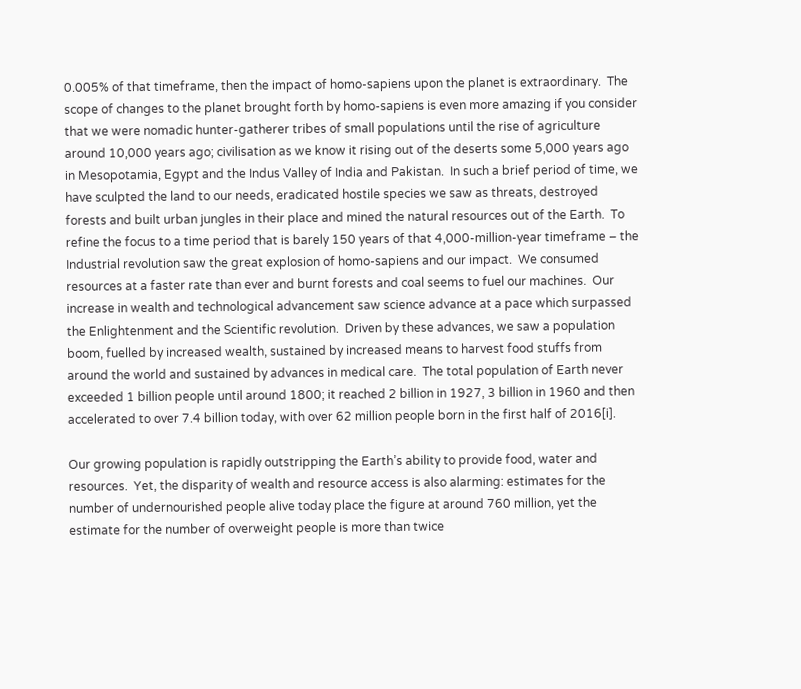0.005% of that timeframe, then the impact of homo-sapiens upon the planet is extraordinary.  The scope of changes to the planet brought forth by homo-sapiens is even more amazing if you consider that we were nomadic hunter-gatherer tribes of small populations until the rise of agriculture around 10,000 years ago; civilisation as we know it rising out of the deserts some 5,000 years ago in Mesopotamia, Egypt and the Indus Valley of India and Pakistan.  In such a brief period of time, we have sculpted the land to our needs, eradicated hostile species we saw as threats, destroyed forests and built urban jungles in their place and mined the natural resources out of the Earth.  To refine the focus to a time period that is barely 150 years of that 4,000-million-year timeframe – the Industrial revolution saw the great explosion of homo-sapiens and our impact.  We consumed resources at a faster rate than ever and burnt forests and coal seems to fuel our machines.  Our increase in wealth and technological advancement saw science advance at a pace which surpassed the Enlightenment and the Scientific revolution.  Driven by these advances, we saw a population boom, fuelled by increased wealth, sustained by increased means to harvest food stuffs from around the world and sustained by advances in medical care.  The total population of Earth never exceeded 1 billion people until around 1800; it reached 2 billion in 1927, 3 billion in 1960 and then accelerated to over 7.4 billion today, with over 62 million people born in the first half of 2016[i].

Our growing population is rapidly outstripping the Earth’s ability to provide food, water and resources.  Yet, the disparity of wealth and resource access is also alarming: estimates for the number of undernourished people alive today place the figure at around 760 million, yet the estimate for the number of overweight people is more than twice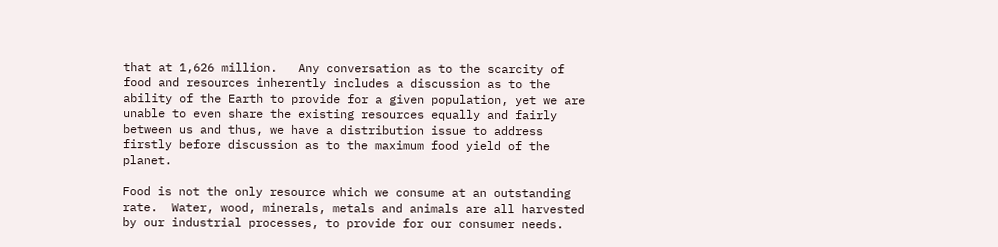that at 1,626 million.   Any conversation as to the scarcity of food and resources inherently includes a discussion as to the ability of the Earth to provide for a given population, yet we are unable to even share the existing resources equally and fairly between us and thus, we have a distribution issue to address firstly before discussion as to the maximum food yield of the planet.

Food is not the only resource which we consume at an outstanding rate.  Water, wood, minerals, metals and animals are all harvested by our industrial processes, to provide for our consumer needs.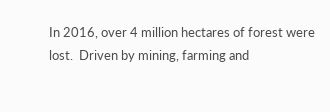In 2016, over 4 million hectares of forest were lost.  Driven by mining, farming and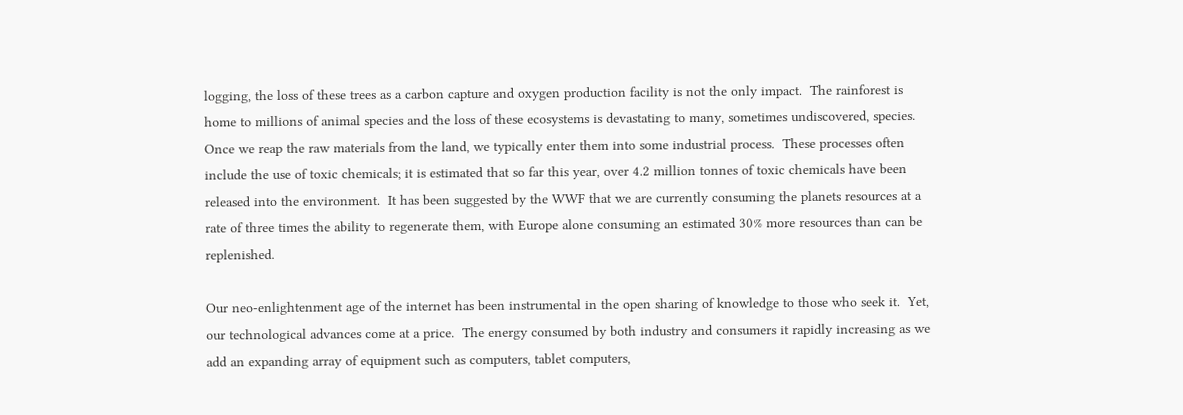logging, the loss of these trees as a carbon capture and oxygen production facility is not the only impact.  The rainforest is home to millions of animal species and the loss of these ecosystems is devastating to many, sometimes undiscovered, species.  Once we reap the raw materials from the land, we typically enter them into some industrial process.  These processes often include the use of toxic chemicals; it is estimated that so far this year, over 4.2 million tonnes of toxic chemicals have been released into the environment.  It has been suggested by the WWF that we are currently consuming the planets resources at a rate of three times the ability to regenerate them, with Europe alone consuming an estimated 30% more resources than can be replenished.

Our neo-enlightenment age of the internet has been instrumental in the open sharing of knowledge to those who seek it.  Yet, our technological advances come at a price.  The energy consumed by both industry and consumers it rapidly increasing as we add an expanding array of equipment such as computers, tablet computers,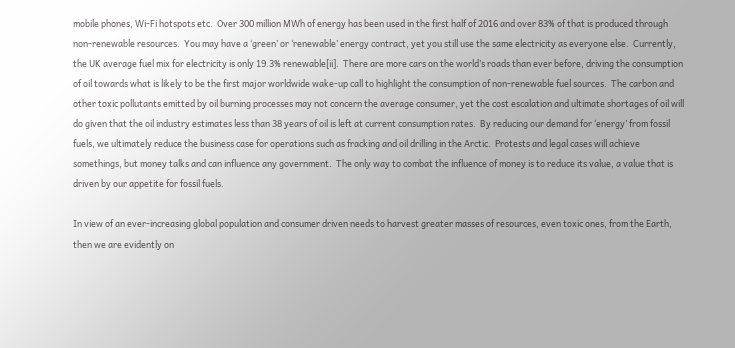mobile phones, Wi-Fi hotspots etc.  Over 300 million MWh of energy has been used in the first half of 2016 and over 83% of that is produced through non-renewable resources.  You may have a ‘green’ or ‘renewable’ energy contract, yet you still use the same electricity as everyone else.  Currently, the UK average fuel mix for electricity is only 19.3% renewable[ii].  There are more cars on the world’s roads than ever before, driving the consumption of oil towards what is likely to be the first major worldwide wake-up call to highlight the consumption of non-renewable fuel sources.  The carbon and other toxic pollutants emitted by oil burning processes may not concern the average consumer, yet the cost escalation and ultimate shortages of oil will do given that the oil industry estimates less than 38 years of oil is left at current consumption rates.  By reducing our demand for ‘energy’ from fossil fuels, we ultimately reduce the business case for operations such as fracking and oil drilling in the Arctic.  Protests and legal cases will achieve somethings, but money talks and can influence any government.  The only way to combat the influence of money is to reduce its value, a value that is driven by our appetite for fossil fuels.

In view of an ever-increasing global population and consumer driven needs to harvest greater masses of resources, even toxic ones, from the Earth, then we are evidently on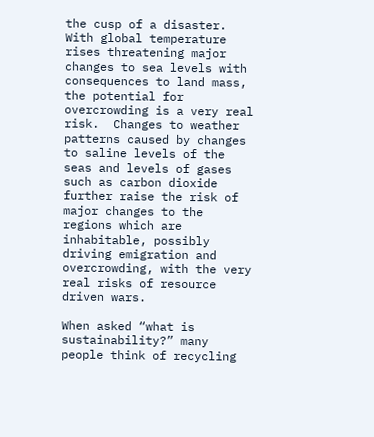the cusp of a disaster.  With global temperature rises threatening major changes to sea levels with consequences to land mass, the potential for overcrowding is a very real risk.  Changes to weather patterns caused by changes to saline levels of the seas and levels of gases such as carbon dioxide further raise the risk of major changes to the regions which are inhabitable, possibly driving emigration and overcrowding, with the very real risks of resource driven wars.

When asked “what is sustainability?” many people think of recycling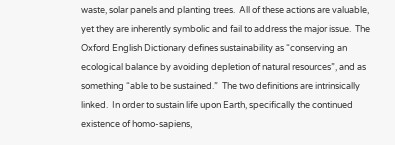waste, solar panels and planting trees.  All of these actions are valuable, yet they are inherently symbolic and fail to address the major issue.  The Oxford English Dictionary defines sustainability as “conserving an ecological balance by avoiding depletion of natural resources”, and as something “able to be sustained.”  The two definitions are intrinsically linked.  In order to sustain life upon Earth, specifically the continued existence of homo-sapiens,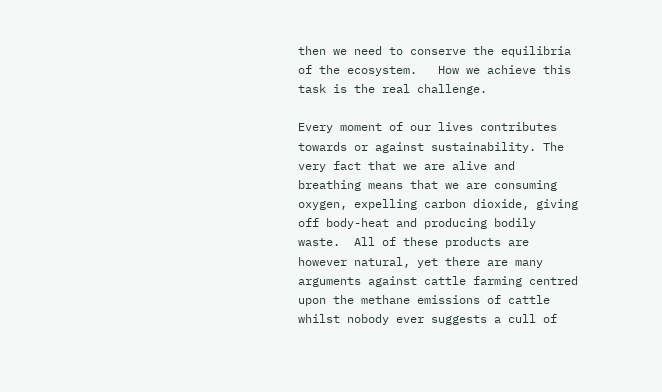then we need to conserve the equilibria of the ecosystem.   How we achieve this task is the real challenge.

Every moment of our lives contributes towards or against sustainability. The very fact that we are alive and breathing means that we are consuming oxygen, expelling carbon dioxide, giving off body-heat and producing bodily waste.  All of these products are however natural, yet there are many arguments against cattle farming centred upon the methane emissions of cattle whilst nobody ever suggests a cull of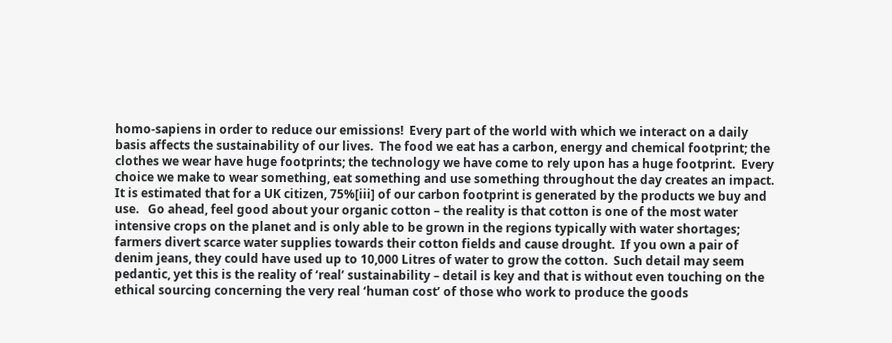homo-sapiens in order to reduce our emissions!  Every part of the world with which we interact on a daily basis affects the sustainability of our lives.  The food we eat has a carbon, energy and chemical footprint; the clothes we wear have huge footprints; the technology we have come to rely upon has a huge footprint.  Every choice we make to wear something, eat something and use something throughout the day creates an impact.  It is estimated that for a UK citizen, 75%[iii] of our carbon footprint is generated by the products we buy and use.   Go ahead, feel good about your organic cotton – the reality is that cotton is one of the most water intensive crops on the planet and is only able to be grown in the regions typically with water shortages; farmers divert scarce water supplies towards their cotton fields and cause drought.  If you own a pair of denim jeans, they could have used up to 10,000 Litres of water to grow the cotton.  Such detail may seem pedantic, yet this is the reality of ‘real’ sustainability – detail is key and that is without even touching on the ethical sourcing concerning the very real ‘human cost’ of those who work to produce the goods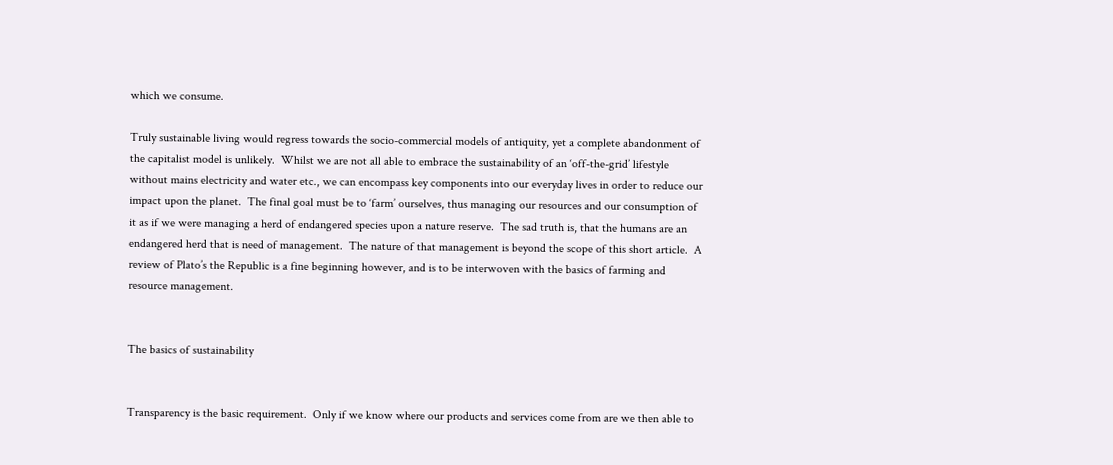which we consume.

Truly sustainable living would regress towards the socio-commercial models of antiquity, yet a complete abandonment of the capitalist model is unlikely.  Whilst we are not all able to embrace the sustainability of an ‘off-the-grid’ lifestyle without mains electricity and water etc., we can encompass key components into our everyday lives in order to reduce our impact upon the planet.  The final goal must be to ‘farm’ ourselves, thus managing our resources and our consumption of it as if we were managing a herd of endangered species upon a nature reserve.  The sad truth is, that the humans are an endangered herd that is need of management.  The nature of that management is beyond the scope of this short article.  A review of Plato’s the Republic is a fine beginning however, and is to be interwoven with the basics of farming and resource management.


The basics of sustainability


Transparency is the basic requirement.  Only if we know where our products and services come from are we then able to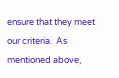ensure that they meet our criteria.  As mentioned above,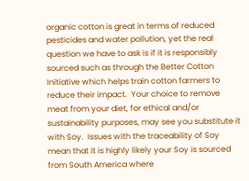organic cotton is great in terms of reduced pesticides and water pollution, yet the real question we have to ask is if it is responsibly sourced such as through the Better Cotton Initiative which helps train cotton farmers to reduce their impact.  Your choice to remove meat from your diet, for ethical and/or sustainability purposes, may see you substitute it with Soy.  Issues with the traceability of Soy mean that it is highly likely your Soy is sourced from South America where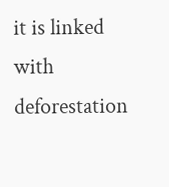it is linked with deforestation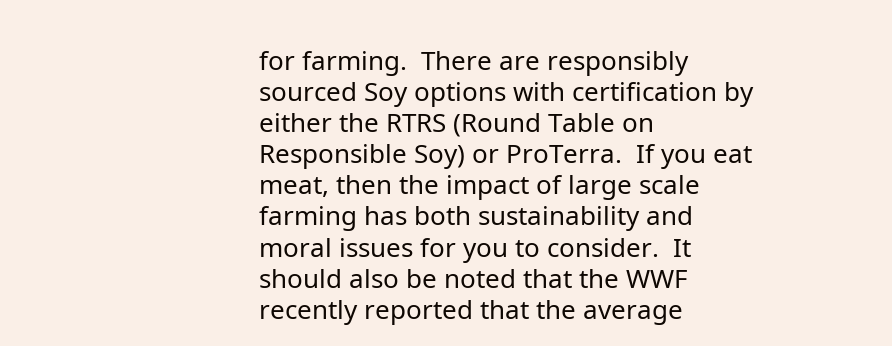for farming.  There are responsibly sourced Soy options with certification by either the RTRS (Round Table on Responsible Soy) or ProTerra.  If you eat meat, then the impact of large scale farming has both sustainability and moral issues for you to consider.  It should also be noted that the WWF recently reported that the average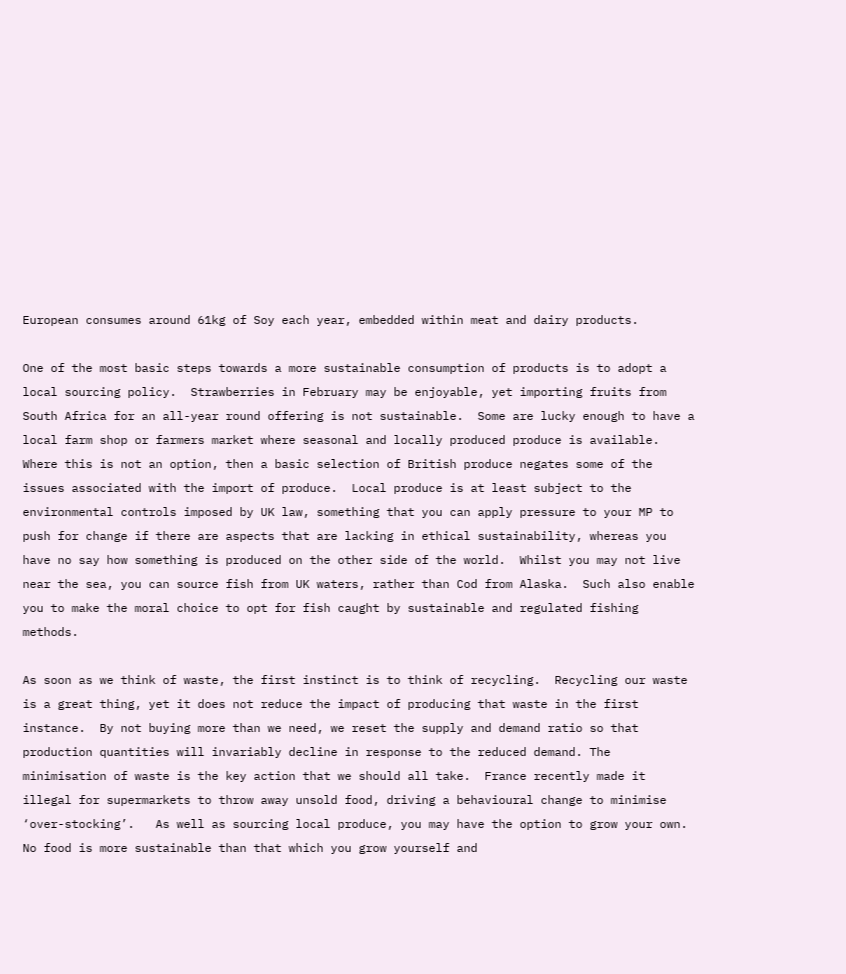European consumes around 61kg of Soy each year, embedded within meat and dairy products.

One of the most basic steps towards a more sustainable consumption of products is to adopt a local sourcing policy.  Strawberries in February may be enjoyable, yet importing fruits from South Africa for an all-year round offering is not sustainable.  Some are lucky enough to have a local farm shop or farmers market where seasonal and locally produced produce is available.  Where this is not an option, then a basic selection of British produce negates some of the issues associated with the import of produce.  Local produce is at least subject to the environmental controls imposed by UK law, something that you can apply pressure to your MP to push for change if there are aspects that are lacking in ethical sustainability, whereas you have no say how something is produced on the other side of the world.  Whilst you may not live near the sea, you can source fish from UK waters, rather than Cod from Alaska.  Such also enable you to make the moral choice to opt for fish caught by sustainable and regulated fishing methods.

As soon as we think of waste, the first instinct is to think of recycling.  Recycling our waste is a great thing, yet it does not reduce the impact of producing that waste in the first instance.  By not buying more than we need, we reset the supply and demand ratio so that production quantities will invariably decline in response to the reduced demand. The minimisation of waste is the key action that we should all take.  France recently made it illegal for supermarkets to throw away unsold food, driving a behavioural change to minimise ‘over-stocking’.   As well as sourcing local produce, you may have the option to grow your own.  No food is more sustainable than that which you grow yourself and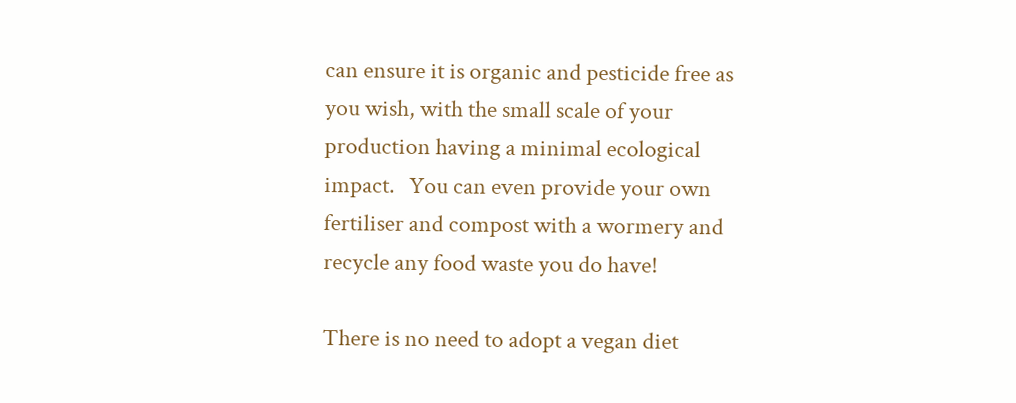can ensure it is organic and pesticide free as you wish, with the small scale of your production having a minimal ecological impact.   You can even provide your own fertiliser and compost with a wormery and recycle any food waste you do have!

There is no need to adopt a vegan diet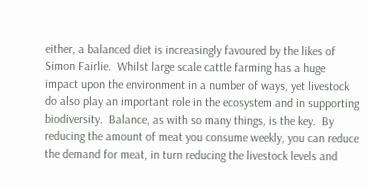either, a balanced diet is increasingly favoured by the likes of Simon Fairlie.  Whilst large scale cattle farming has a huge impact upon the environment in a number of ways, yet livestock do also play an important role in the ecosystem and in supporting biodiversity.  Balance, as with so many things, is the key.  By reducing the amount of meat you consume weekly, you can reduce the demand for meat, in turn reducing the livestock levels and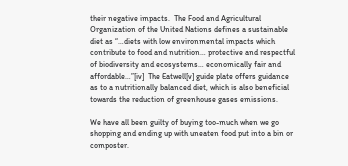their negative impacts.  The Food and Agricultural Organization of the United Nations defines a sustainable diet as “…diets with low environmental impacts which contribute to food and nutrition… protective and respectful of biodiversity and ecosystems… economically fair and affordable…”[iv]  The Eatwell[v] guide plate offers guidance as to a nutritionally balanced diet, which is also beneficial towards the reduction of greenhouse gases emissions.

We have all been guilty of buying too-much when we go shopping and ending up with uneaten food put into a bin or composter.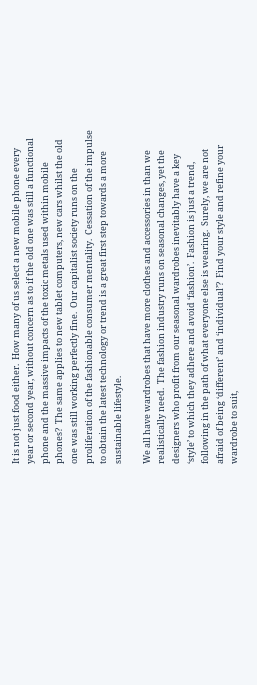It is not just food either.  How many of us select a new mobile phone every year or second year, without concern as to if the old one was still a functional phone and the massive impacts of the toxic metals used within mobile phones?  The same applies to new tablet computers, new cars whilst the old one was still working perfectly fine.  Our capitalist society runs on the proliferation of the fashionable consumer mentality.  Cessation of the impulse to obtain the latest technology or trend is a great first step towards a more sustainable lifestyle.

We all have wardrobes that have more clothes and accessories in than we realistically need.  The fashion industry runs on seasonal changes, yet the designers who profit from our seasonal wardrobes inevitably have a key ‘style’ to which they adhere and avoid ‘fashion’.  Fashion is just a trend, following in the path of what everyone else is wearing.  Surely, we are not afraid of being ‘different’ and ‘individual’?  Find your style and refine your wardrobe to suit,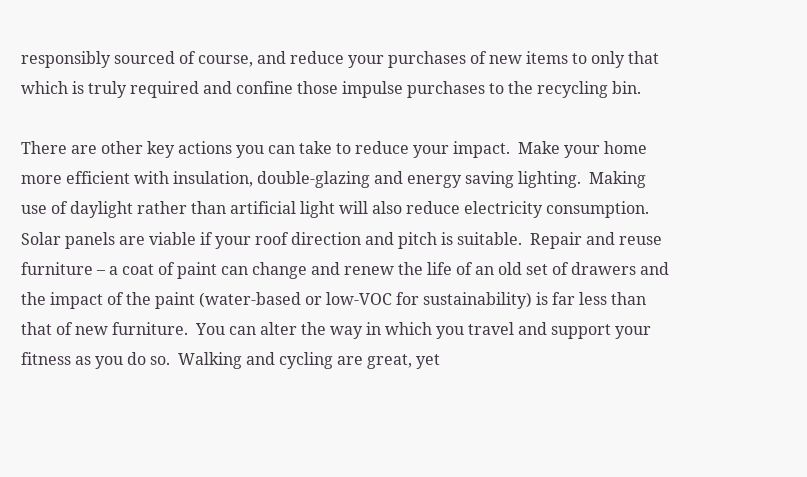responsibly sourced of course, and reduce your purchases of new items to only that which is truly required and confine those impulse purchases to the recycling bin.

There are other key actions you can take to reduce your impact.  Make your home more efficient with insulation, double-glazing and energy saving lighting.  Making use of daylight rather than artificial light will also reduce electricity consumption.  Solar panels are viable if your roof direction and pitch is suitable.  Repair and reuse furniture – a coat of paint can change and renew the life of an old set of drawers and the impact of the paint (water-based or low-VOC for sustainability) is far less than that of new furniture.  You can alter the way in which you travel and support your fitness as you do so.  Walking and cycling are great, yet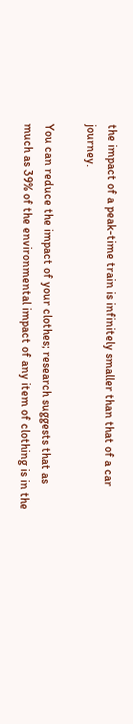the impact of a peak-time train is infinitely smaller than that of a car journey.

You can reduce the impact of your clothes; research suggests that as much as 39% of the environmental impact of any item of clothing is in the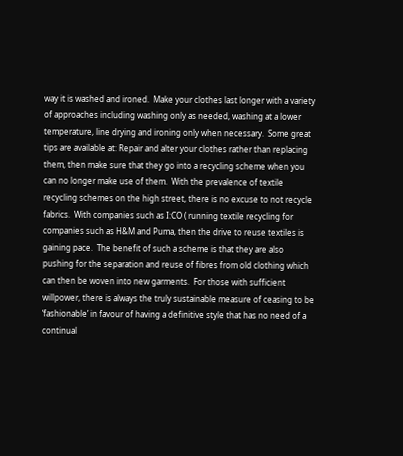way it is washed and ironed.  Make your clothes last longer with a variety of approaches including washing only as needed, washing at a lower temperature, line drying and ironing only when necessary.  Some great tips are available at: Repair and alter your clothes rather than replacing them, then make sure that they go into a recycling scheme when you can no longer make use of them.  With the prevalence of textile recycling schemes on the high street, there is no excuse to not recycle fabrics.  With companies such as I:CO ( running textile recycling for companies such as H&M and Puma, then the drive to reuse textiles is gaining pace.  The benefit of such a scheme is that they are also pushing for the separation and reuse of fibres from old clothing which can then be woven into new garments.  For those with sufficient willpower, there is always the truly sustainable measure of ceasing to be ‘fashionable’ in favour of having a definitive style that has no need of a continual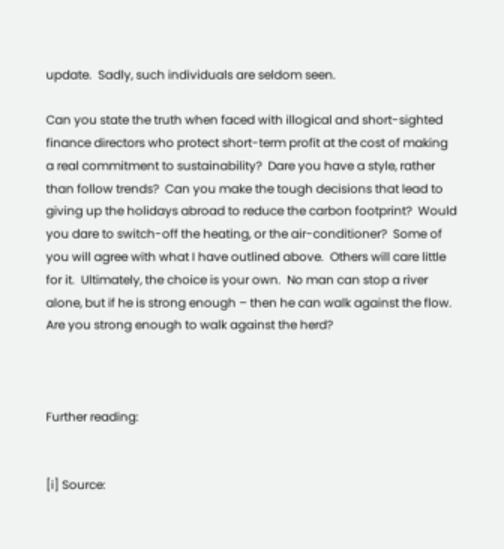update.  Sadly, such individuals are seldom seen.

Can you state the truth when faced with illogical and short-sighted finance directors who protect short-term profit at the cost of making a real commitment to sustainability?  Dare you have a style, rather than follow trends?  Can you make the tough decisions that lead to giving up the holidays abroad to reduce the carbon footprint?  Would you dare to switch-off the heating, or the air-conditioner?  Some of you will agree with what I have outlined above.  Others will care little for it.  Ultimately, the choice is your own.  No man can stop a river alone, but if he is strong enough – then he can walk against the flow.  Are you strong enough to walk against the herd?



Further reading:


[i] Source: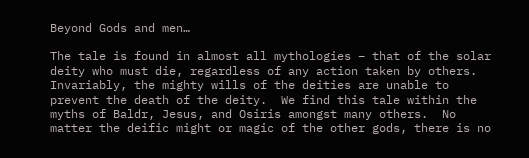Beyond Gods and men…

The tale is found in almost all mythologies – that of the solar deity who must die, regardless of any action taken by others.  Invariably, the mighty wills of the deities are unable to prevent the death of the deity.  We find this tale within the myths of Baldr, Jesus, and Osiris amongst many others.  No matter the deific might or magic of the other gods, there is no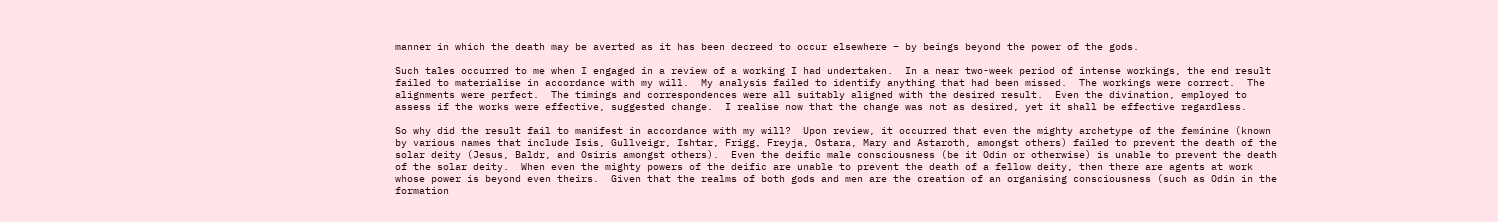manner in which the death may be averted as it has been decreed to occur elsewhere – by beings beyond the power of the gods.

Such tales occurred to me when I engaged in a review of a working I had undertaken.  In a near two-week period of intense workings, the end result failed to materialise in accordance with my will.  My analysis failed to identify anything that had been missed.  The workings were correct.  The alignments were perfect.  The timings and correspondences were all suitably aligned with the desired result.  Even the divination, employed to assess if the works were effective, suggested change.  I realise now that the change was not as desired, yet it shall be effective regardless.

So why did the result fail to manifest in accordance with my will?  Upon review, it occurred that even the mighty archetype of the feminine (known by various names that include Isis, Gullveigr, Ishtar, Frigg, Freyja, Ostara, Mary and Astaroth, amongst others) failed to prevent the death of the solar deity (Jesus, Baldr, and Osiris amongst others).  Even the deific male consciousness (be it Odin or otherwise) is unable to prevent the death of the solar deity.  When even the mighty powers of the deific are unable to prevent the death of a fellow deity, then there are agents at work whose power is beyond even theirs.  Given that the realms of both gods and men are the creation of an organising consciousness (such as Odin in the formation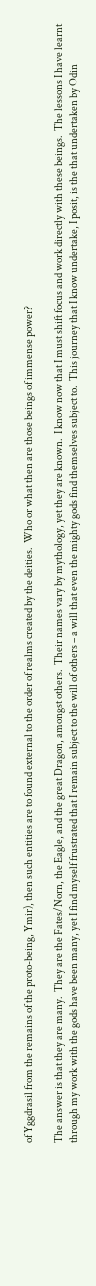of Yggdrasil from the remains of the proto-being, Ymir), then such entities are to found external to the order of realms created by the deities.  Who or what then are those beings of immense power?

The answer is that they are many.  They are the Fates/Norn, the Eagle, and the great Dragon, amongst others.  Their names vary by mythology, yet they are known.  I know now that I must shift focus and work directly with these beings.  The lessons I have learnt through my work with the gods have been many, yet I find myself frustrated that I remain subject to the will of others – a will that even the mighty gods find themselves subject to.  This journey that I know undertake, I posit, is the that undertaken by Odin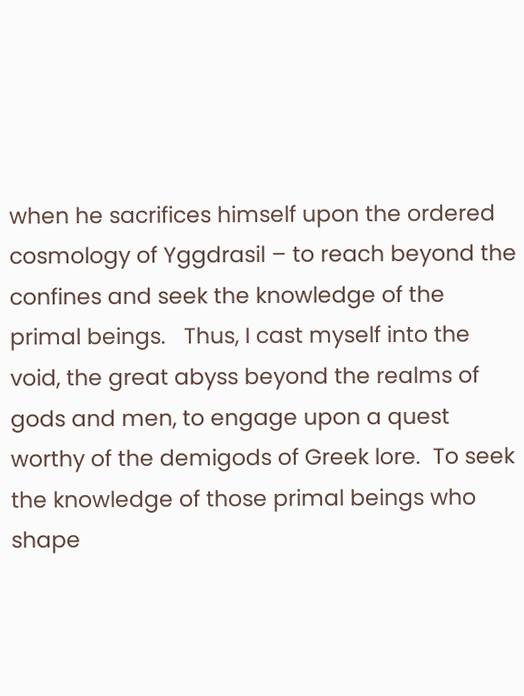when he sacrifices himself upon the ordered cosmology of Yggdrasil – to reach beyond the confines and seek the knowledge of the primal beings.   Thus, I cast myself into the void, the great abyss beyond the realms of gods and men, to engage upon a quest worthy of the demigods of Greek lore.  To seek the knowledge of those primal beings who shape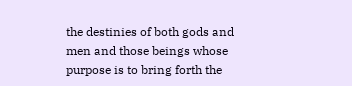the destinies of both gods and men and those beings whose purpose is to bring forth the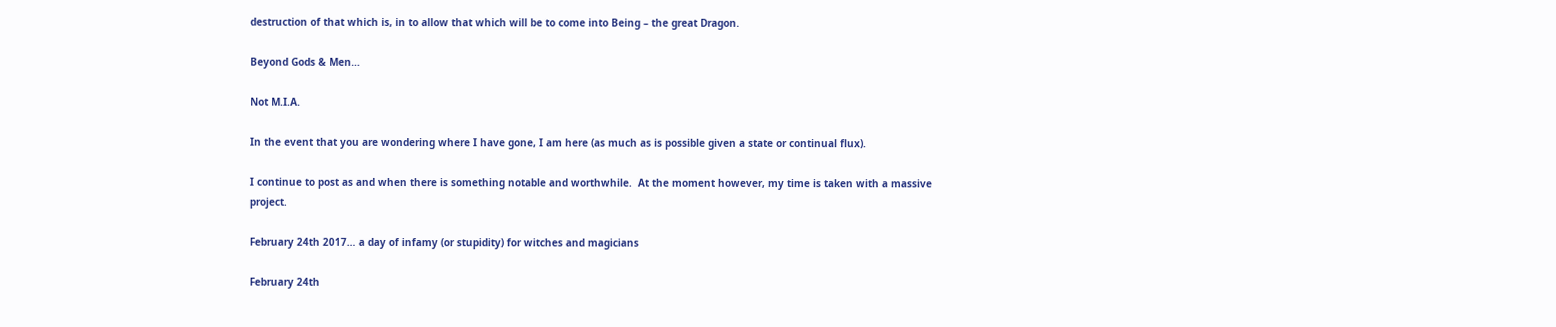destruction of that which is, in to allow that which will be to come into Being – the great Dragon.

Beyond Gods & Men…

Not M.I.A.

In the event that you are wondering where I have gone, I am here (as much as is possible given a state or continual flux).

I continue to post as and when there is something notable and worthwhile.  At the moment however, my time is taken with a massive project.

February 24th 2017… a day of infamy (or stupidity) for witches and magicians

February 24th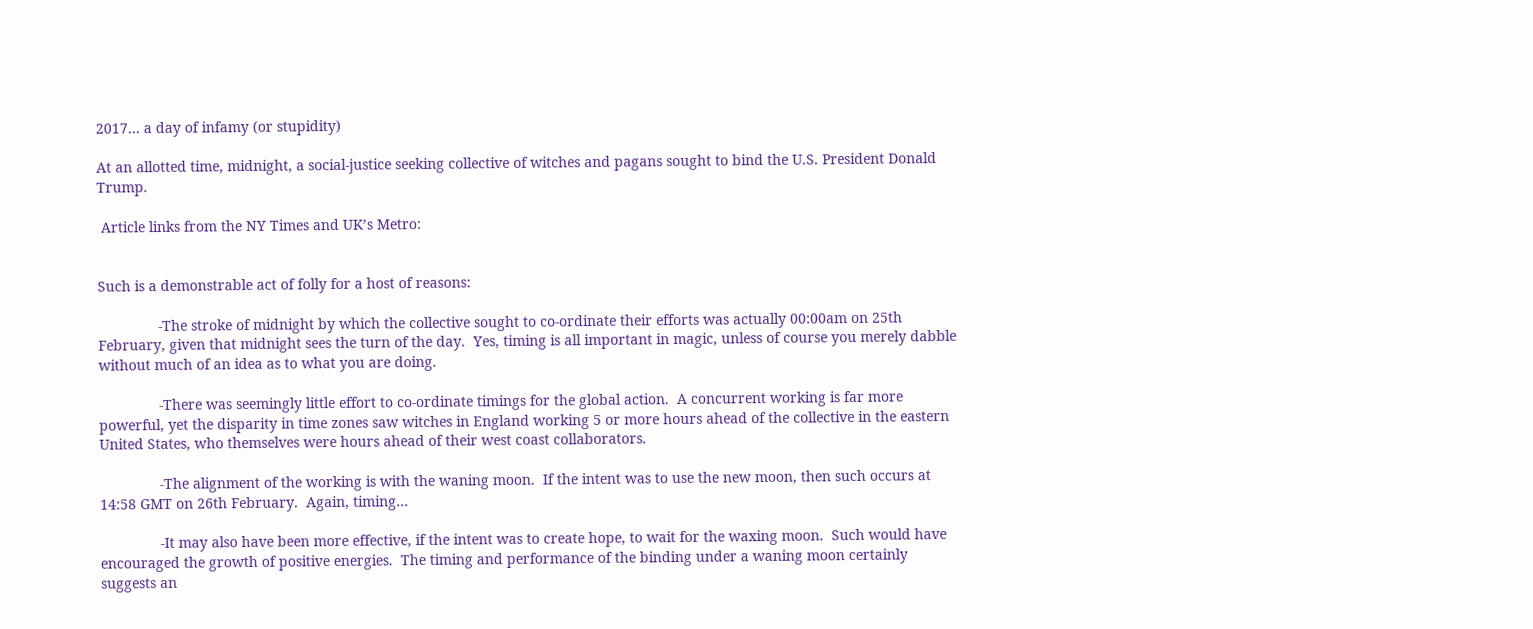2017… a day of infamy (or stupidity)

At an allotted time, midnight, a social-justice seeking collective of witches and pagans sought to bind the U.S. President Donald Trump.

 Article links from the NY Times and UK’s Metro:


Such is a demonstrable act of folly for a host of reasons:

               -The stroke of midnight by which the collective sought to co-ordinate their efforts was actually 00:00am on 25th February, given that midnight sees the turn of the day.  Yes, timing is all important in magic, unless of course you merely dabble without much of an idea as to what you are doing.

               -There was seemingly little effort to co-ordinate timings for the global action.  A concurrent working is far more powerful, yet the disparity in time zones saw witches in England working 5 or more hours ahead of the collective in the eastern United States, who themselves were hours ahead of their west coast collaborators.

               -The alignment of the working is with the waning moon.  If the intent was to use the new moon, then such occurs at 14:58 GMT on 26th February.  Again, timing…

               -It may also have been more effective, if the intent was to create hope, to wait for the waxing moon.  Such would have encouraged the growth of positive energies.  The timing and performance of the binding under a waning moon certainly suggests an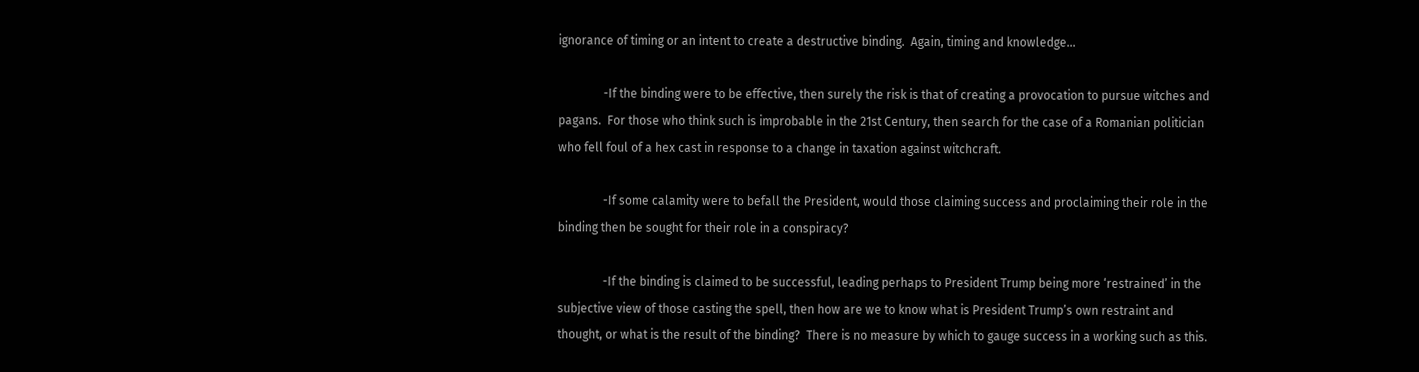ignorance of timing or an intent to create a destructive binding.  Again, timing and knowledge…

               -If the binding were to be effective, then surely the risk is that of creating a provocation to pursue witches and pagans.  For those who think such is improbable in the 21st Century, then search for the case of a Romanian politician who fell foul of a hex cast in response to a change in taxation against witchcraft.

               -If some calamity were to befall the President, would those claiming success and proclaiming their role in the binding then be sought for their role in a conspiracy?

               -If the binding is claimed to be successful, leading perhaps to President Trump being more ‘restrained’ in the subjective view of those casting the spell, then how are we to know what is President Trump’s own restraint and thought, or what is the result of the binding?  There is no measure by which to gauge success in a working such as this.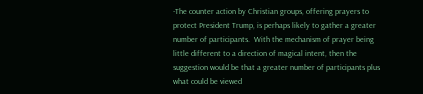-The counter action by Christian groups, offering prayers to protect President Trump, is perhaps likely to gather a greater number of participants.  With the mechanism of prayer being little different to a direction of magical intent, then the suggestion would be that a greater number of participants plus what could be viewed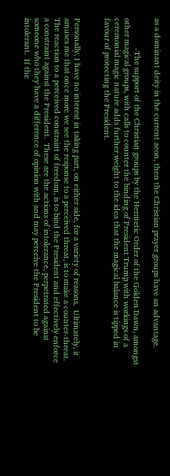as a dominant deity in the current aeon, then the Christian prayer groups have an advantage.

               -The support of the Christian groups by the Hermetic Order of the Golden Dawn, amongst other magical groups, with calls to counter the binding of President Trump with workings of a ceremonial magic nature adds further weight to the idea that the magical balance is tipped in favour of protecting the President.


Personally, I have no interest in taking part, on either side, for a variety of reasons.  Ultimately, it amuses me that once more we see the response to a perceived threat, is to make a counter-threat.  The reaction to a perceived constraint of freedom, is to bind the President and effectively enforce a constraint against the President.  These are the actions of intolerance, perpetrated against someone who they have a difference of opinion with and may perceive the President to be intolerant.  If the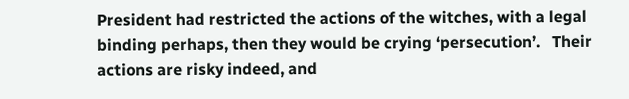President had restricted the actions of the witches, with a legal binding perhaps, then they would be crying ‘persecution’.   Their actions are risky indeed, and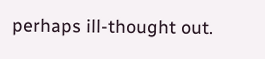perhaps ill-thought out.